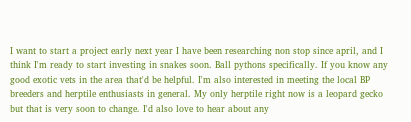I want to start a project early next year I have been researching non stop since april, and I think I'm ready to start investing in snakes soon. Ball pythons specifically. If you know any good exotic vets in the area that'd be helpful. I'm also interested in meeting the local BP breeders and herptile enthusiasts in general. My only herptile right now is a leopard gecko but that is very soon to change. I'd also love to hear about any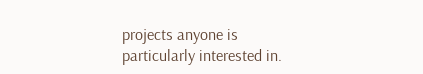projects anyone is particularly interested in.